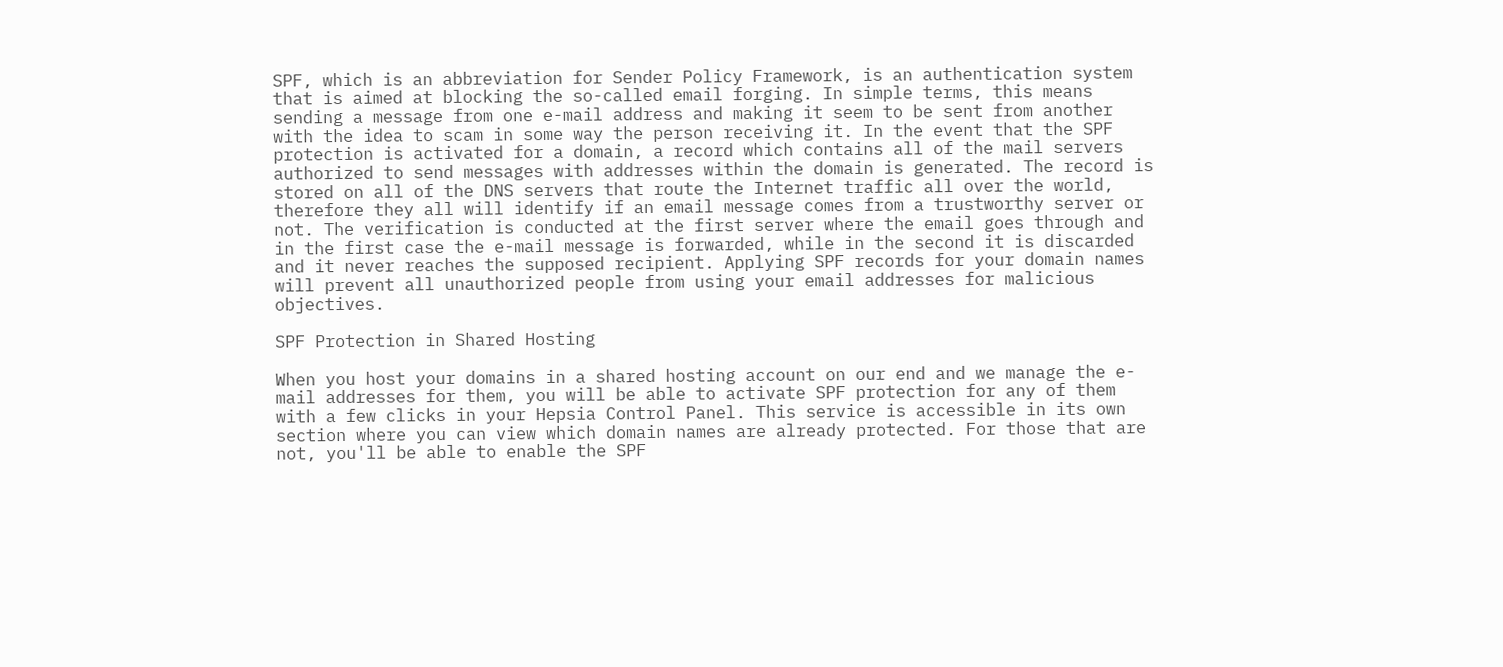SPF, which is an abbreviation for Sender Policy Framework, is an authentication system that is aimed at blocking the so-called email forging. In simple terms, this means sending a message from one e-mail address and making it seem to be sent from another with the idea to scam in some way the person receiving it. In the event that the SPF protection is activated for a domain, a record which contains all of the mail servers authorized to send messages with addresses within the domain is generated. The record is stored on all of the DNS servers that route the Internet traffic all over the world, therefore they all will identify if an email message comes from a trustworthy server or not. The verification is conducted at the first server where the email goes through and in the first case the e-mail message is forwarded, while in the second it is discarded and it never reaches the supposed recipient. Applying SPF records for your domain names will prevent all unauthorized people from using your email addresses for malicious objectives.

SPF Protection in Shared Hosting

When you host your domains in a shared hosting account on our end and we manage the e-mail addresses for them, you will be able to activate SPF protection for any of them with a few clicks in your Hepsia Control Panel. This service is accessible in its own section where you can view which domain names are already protected. For those that are not, you'll be able to enable the SPF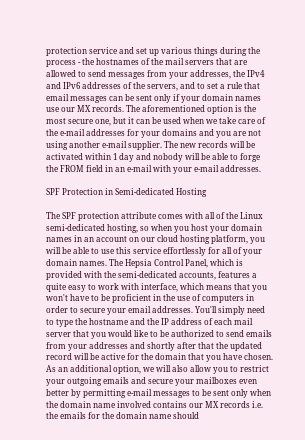protection service and set up various things during the process - the hostnames of the mail servers that are allowed to send messages from your addresses, the IPv4 and IPv6 addresses of the servers, and to set a rule that email messages can be sent only if your domain names use our MX records. The aforementioned option is the most secure one, but it can be used when we take care of the e-mail addresses for your domains and you are not using another e-mail supplier. The new records will be activated within 1 day and nobody will be able to forge the FROM field in an e-mail with your e-mail addresses.

SPF Protection in Semi-dedicated Hosting

The SPF protection attribute comes with all of the Linux semi-dedicated hosting, so when you host your domain names in an account on our cloud hosting platform, you will be able to use this service effortlessly for all of your domain names. The Hepsia Control Panel, which is provided with the semi-dedicated accounts, features a quite easy to work with interface, which means that you won't have to be proficient in the use of computers in order to secure your email addresses. You'll simply need to type the hostname and the IP address of each mail server that you would like to be authorized to send emails from your addresses and shortly after that the updated record will be active for the domain that you have chosen. As an additional option, we will also allow you to restrict your outgoing emails and secure your mailboxes even better by permitting e-mail messages to be sent only when the domain name involved contains our MX records i.e. the emails for the domain name should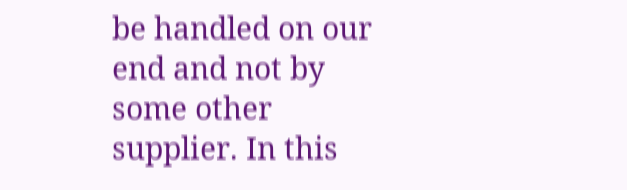be handled on our end and not by some other supplier. In this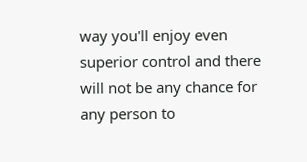way you'll enjoy even superior control and there will not be any chance for any person to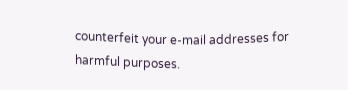counterfeit your e-mail addresses for harmful purposes.